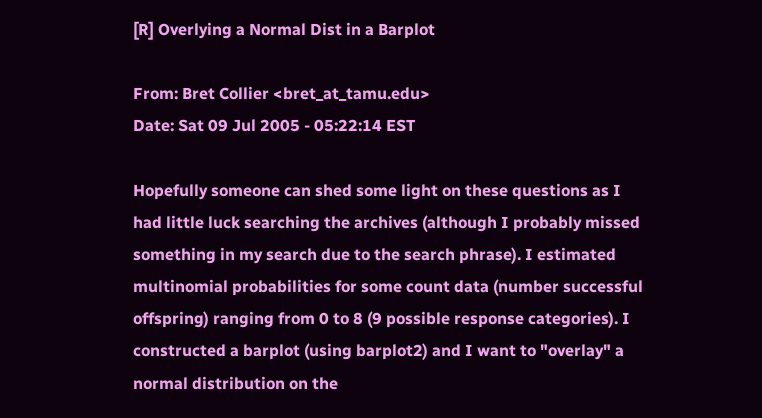[R] Overlying a Normal Dist in a Barplot

From: Bret Collier <bret_at_tamu.edu>
Date: Sat 09 Jul 2005 - 05:22:14 EST

Hopefully someone can shed some light on these questions as I had little luck searching the archives (although I probably missed something in my search due to the search phrase). I estimated multinomial probabilities for some count data (number successful offspring) ranging from 0 to 8 (9 possible response categories). I constructed a barplot (using barplot2) and I want to "overlay" a normal distribution on the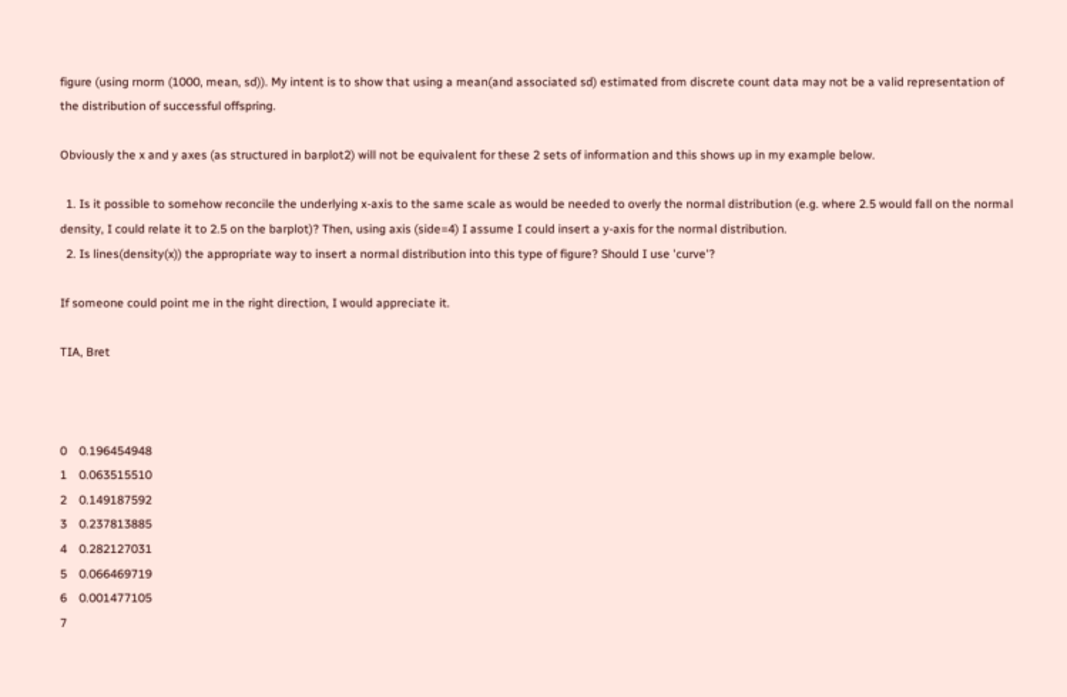figure (using rnorm (1000, mean, sd)). My intent is to show that using a mean(and associated sd) estimated from discrete count data may not be a valid representation of the distribution of successful offspring.

Obviously the x and y axes (as structured in barplot2) will not be equivalent for these 2 sets of information and this shows up in my example below.

  1. Is it possible to somehow reconcile the underlying x-axis to the same scale as would be needed to overly the normal distribution (e.g. where 2.5 would fall on the normal density, I could relate it to 2.5 on the barplot)? Then, using axis (side=4) I assume I could insert a y-axis for the normal distribution.
  2. Is lines(density(x)) the appropriate way to insert a normal distribution into this type of figure? Should I use 'curve'?

If someone could point me in the right direction, I would appreciate it.

TIA, Bret



0    0.196454948
1    0.063515510
2    0.149187592
3    0.237813885
4    0.282127031
5    0.066469719
6    0.001477105
7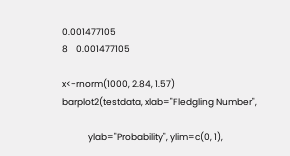0.001477105
8    0.001477105

x<-rnorm(1000, 2.84, 1.57)
barplot2(testdata, xlab="Fledgling Number",

             ylab="Probability", ylim=c(0, 1),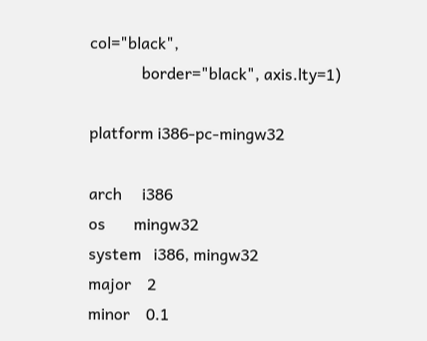col="black",
             border="black", axis.lty=1)

platform i386-pc-mingw32

arch     i386
os       mingw32
system   i386, mingw32
major    2
minor    0.1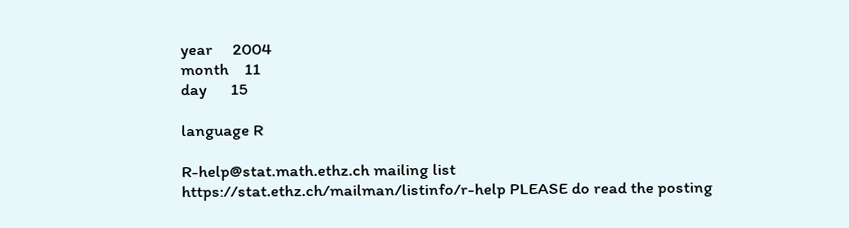year     2004
month    11
day      15

language R

R-help@stat.math.ethz.ch mailing list
https://stat.ethz.ch/mailman/listinfo/r-help PLEASE do read the posting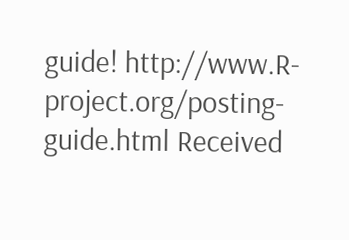guide! http://www.R-project.org/posting-guide.html Received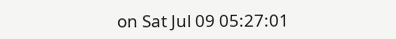on Sat Jul 09 05:27:01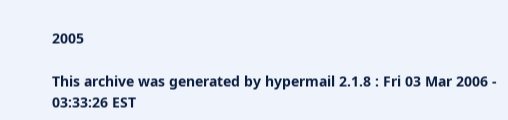2005

This archive was generated by hypermail 2.1.8 : Fri 03 Mar 2006 - 03:33:26 EST